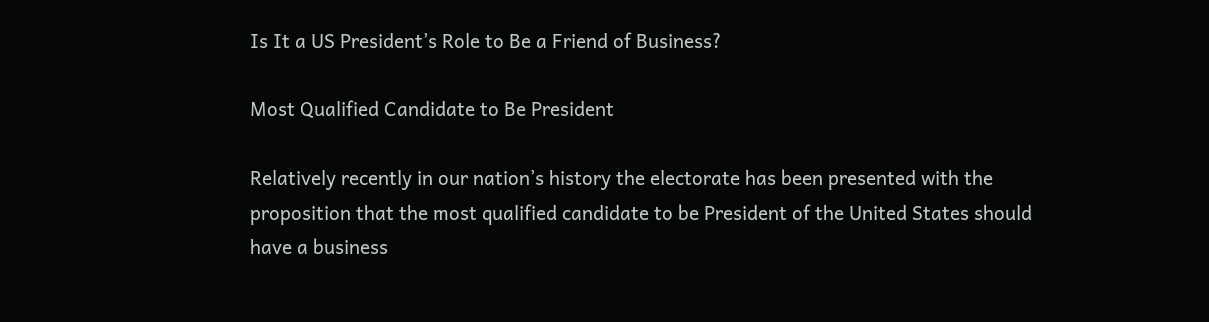Is It a US President’s Role to Be a Friend of Business?

Most Qualified Candidate to Be President

Relatively recently in our nation’s history the electorate has been presented with the proposition that the most qualified candidate to be President of the United States should have a business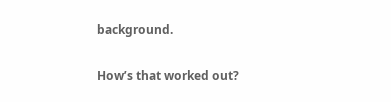background.

How’s that worked out?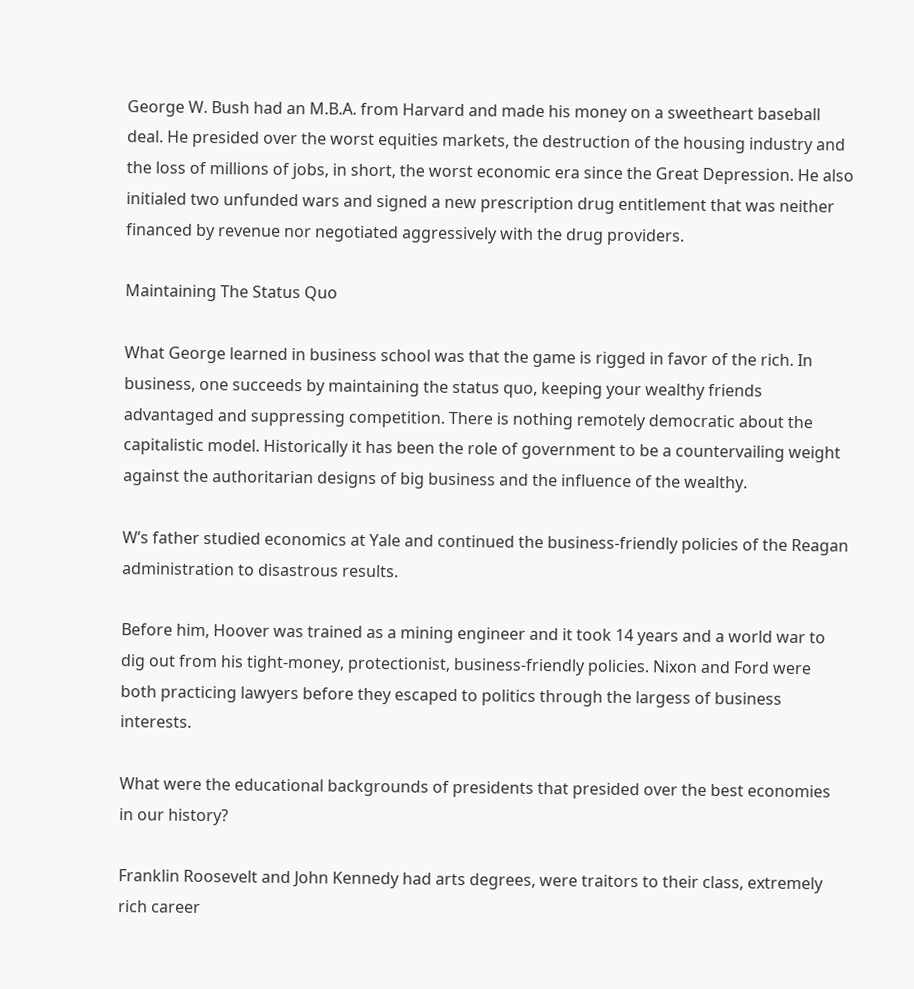George W. Bush had an M.B.A. from Harvard and made his money on a sweetheart baseball deal. He presided over the worst equities markets, the destruction of the housing industry and the loss of millions of jobs, in short, the worst economic era since the Great Depression. He also initialed two unfunded wars and signed a new prescription drug entitlement that was neither financed by revenue nor negotiated aggressively with the drug providers.

Maintaining The Status Quo

What George learned in business school was that the game is rigged in favor of the rich. In business, one succeeds by maintaining the status quo, keeping your wealthy friends advantaged and suppressing competition. There is nothing remotely democratic about the capitalistic model. Historically it has been the role of government to be a countervailing weight against the authoritarian designs of big business and the influence of the wealthy.

W’s father studied economics at Yale and continued the business-friendly policies of the Reagan administration to disastrous results.

Before him, Hoover was trained as a mining engineer and it took 14 years and a world war to dig out from his tight-money, protectionist, business-friendly policies. Nixon and Ford were both practicing lawyers before they escaped to politics through the largess of business interests.

What were the educational backgrounds of presidents that presided over the best economies in our history?

Franklin Roosevelt and John Kennedy had arts degrees, were traitors to their class, extremely rich career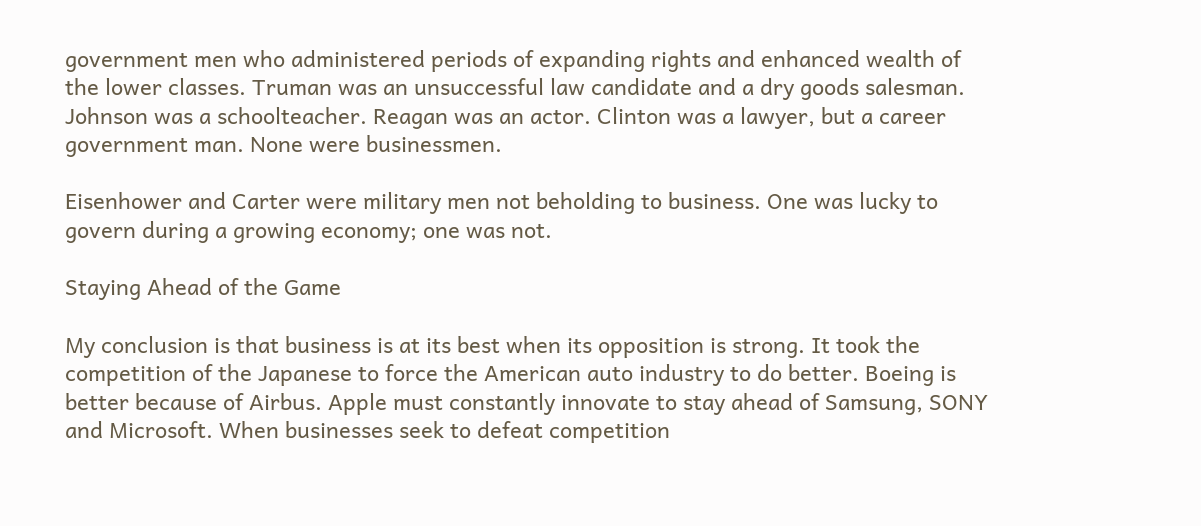government men who administered periods of expanding rights and enhanced wealth of the lower classes. Truman was an unsuccessful law candidate and a dry goods salesman. Johnson was a schoolteacher. Reagan was an actor. Clinton was a lawyer, but a career government man. None were businessmen.

Eisenhower and Carter were military men not beholding to business. One was lucky to govern during a growing economy; one was not.

Staying Ahead of the Game

My conclusion is that business is at its best when its opposition is strong. It took the competition of the Japanese to force the American auto industry to do better. Boeing is better because of Airbus. Apple must constantly innovate to stay ahead of Samsung, SONY and Microsoft. When businesses seek to defeat competition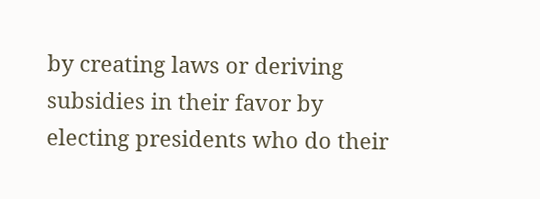by creating laws or deriving subsidies in their favor by electing presidents who do their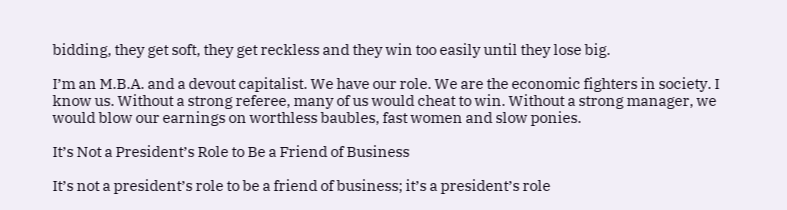bidding, they get soft, they get reckless and they win too easily until they lose big.

I’m an M.B.A. and a devout capitalist. We have our role. We are the economic fighters in society. I know us. Without a strong referee, many of us would cheat to win. Without a strong manager, we would blow our earnings on worthless baubles, fast women and slow ponies.

It’s Not a President’s Role to Be a Friend of Business

It’s not a president’s role to be a friend of business; it’s a president’s role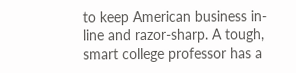to keep American business in-line and razor-sharp. A tough, smart college professor has a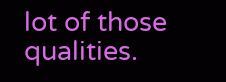lot of those qualities.